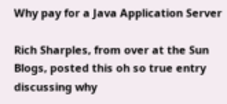Why pay for a Java Application Server

Rich Sharples, from over at the Sun Blogs, posted this oh so true entry discussing why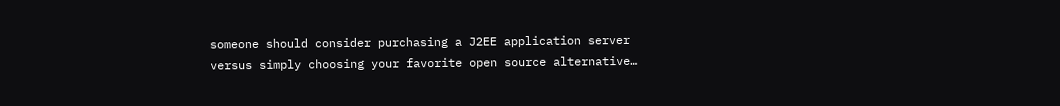someone should consider purchasing a J2EE application server versus simply choosing your favorite open source alternative…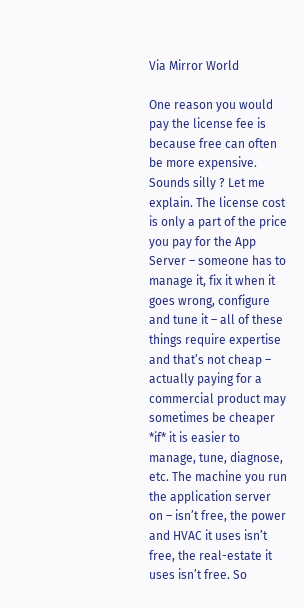Via Mirror World

One reason you would pay the license fee is because free can often be more expensive. Sounds silly ? Let me explain. The license cost is only a part of the price you pay for the App Server – someone has to manage it, fix it when it goes wrong, configure and tune it – all of these things require expertise and that’s not cheap – actually paying for a commercial product may sometimes be cheaper *if* it is easier to manage, tune, diagnose, etc. The machine you run the application server on – isn’t free, the power and HVAC it uses isn’t free, the real-estate it uses isn’t free. So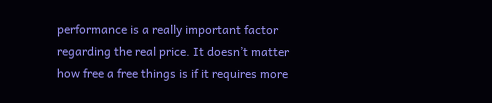performance is a really important factor regarding the real price. It doesn’t matter how free a free things is if it requires more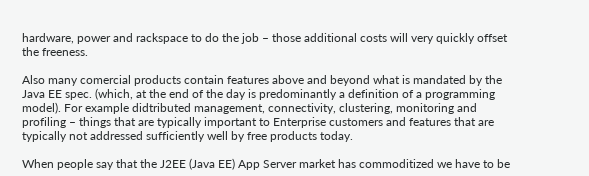hardware, power and rackspace to do the job – those additional costs will very quickly offset the freeness.

Also many comercial products contain features above and beyond what is mandated by the Java EE spec. (which, at the end of the day is predominantly a definition of a programming model). For example didtributed management, connectivity, clustering, monitoring and profiling – things that are typically important to Enterprise customers and features that are typically not addressed sufficiently well by free products today.

When people say that the J2EE (Java EE) App Server market has commoditized we have to be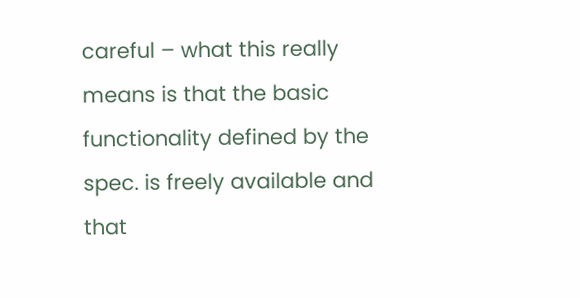careful – what this really means is that the basic functionality defined by the spec. is freely available and that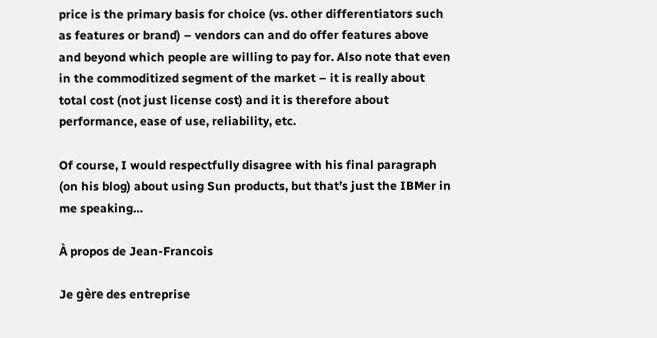price is the primary basis for choice (vs. other differentiators such as features or brand) – vendors can and do offer features above and beyond which people are willing to pay for. Also note that even in the commoditized segment of the market – it is really about total cost (not just license cost) and it is therefore about performance, ease of use, reliability, etc.

Of course, I would respectfully disagree with his final paragraph (on his blog) about using Sun products, but that’s just the IBMer in me speaking…

À propos de Jean-Francois

Je gère des entreprise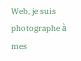Web, je suis photographe à mes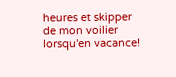heures et skipper de mon voilier lorsqu'en vacance!